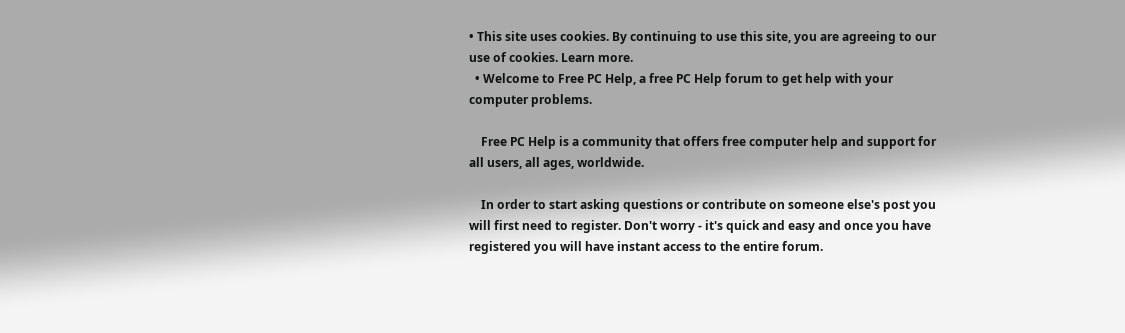• This site uses cookies. By continuing to use this site, you are agreeing to our use of cookies. Learn more.
  • Welcome to Free PC Help, a free PC Help forum to get help with your computer problems.

    Free PC Help is a community that offers free computer help and support for all users, all ages, worldwide.

    In order to start asking questions or contribute on someone else's post you will first need to register. Don't worry - it's quick and easy and once you have registered you will have instant access to the entire forum.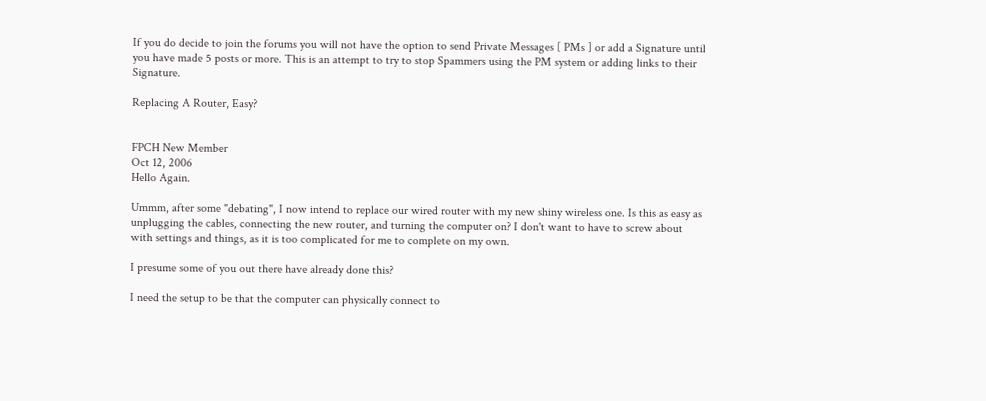If you do decide to join the forums you will not have the option to send Private Messages [ PMs ] or add a Signature until you have made 5 posts or more. This is an attempt to try to stop Spammers using the PM system or adding links to their Signature.

Replacing A Router, Easy?


FPCH New Member
Oct 12, 2006
Hello Again.

Ummm, after some "debating", I now intend to replace our wired router with my new shiny wireless one. Is this as easy as unplugging the cables, connecting the new router, and turning the computer on? I don't want to have to screw about with settings and things, as it is too complicated for me to complete on my own.

I presume some of you out there have already done this?

I need the setup to be that the computer can physically connect to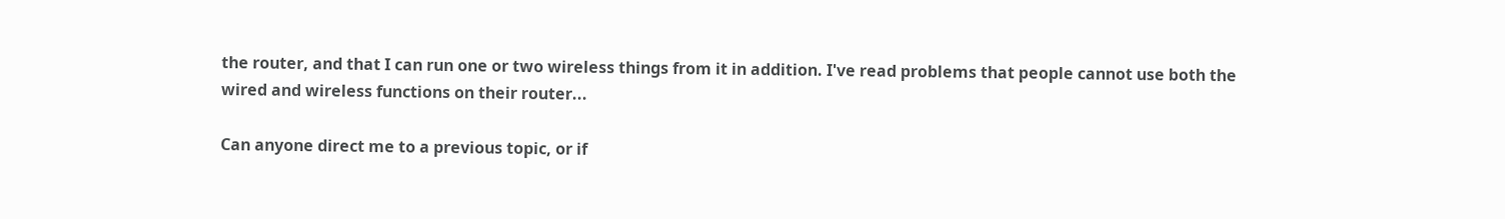the router, and that I can run one or two wireless things from it in addition. I've read problems that people cannot use both the wired and wireless functions on their router...

Can anyone direct me to a previous topic, or if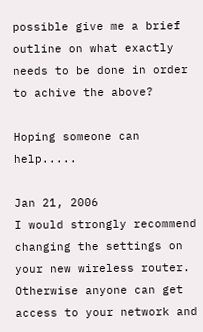possible give me a brief outline on what exactly needs to be done in order to achive the above?

Hoping someone can help.....

Jan 21, 2006
I would strongly recommend changing the settings on your new wireless router. Otherwise anyone can get access to your network and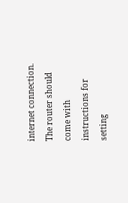internet connection. The router should come with instructions for setting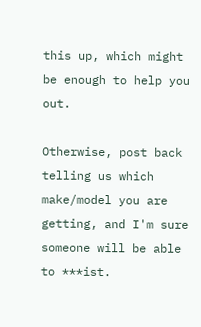this up, which might be enough to help you out.

Otherwise, post back telling us which make/model you are getting, and I'm sure someone will be able to ***ist.